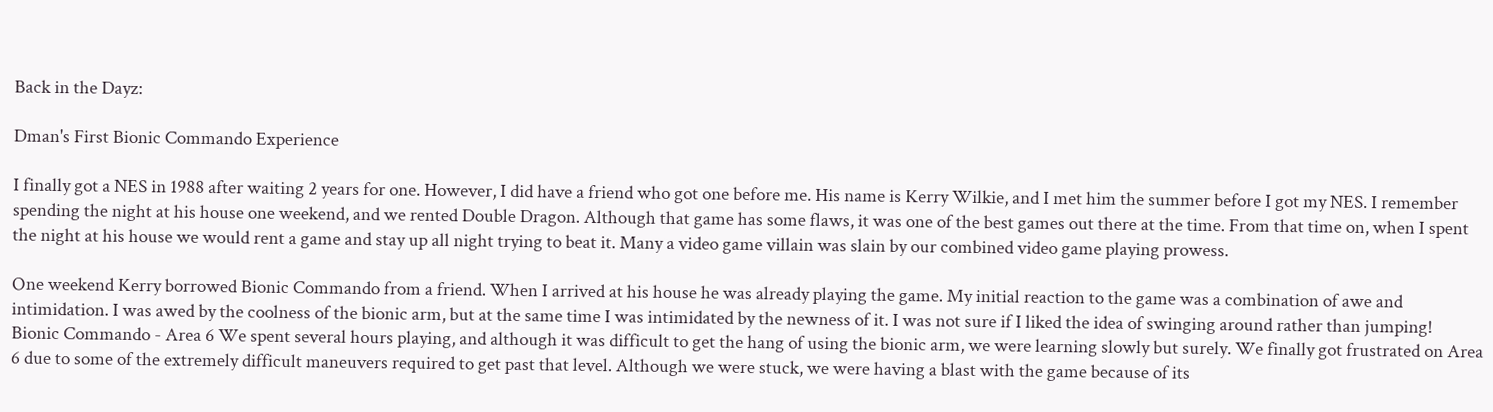Back in the Dayz:

Dman's First Bionic Commando Experience

I finally got a NES in 1988 after waiting 2 years for one. However, I did have a friend who got one before me. His name is Kerry Wilkie, and I met him the summer before I got my NES. I remember spending the night at his house one weekend, and we rented Double Dragon. Although that game has some flaws, it was one of the best games out there at the time. From that time on, when I spent the night at his house we would rent a game and stay up all night trying to beat it. Many a video game villain was slain by our combined video game playing prowess.

One weekend Kerry borrowed Bionic Commando from a friend. When I arrived at his house he was already playing the game. My initial reaction to the game was a combination of awe and intimidation. I was awed by the coolness of the bionic arm, but at the same time I was intimidated by the newness of it. I was not sure if I liked the idea of swinging around rather than jumping! Bionic Commando - Area 6 We spent several hours playing, and although it was difficult to get the hang of using the bionic arm, we were learning slowly but surely. We finally got frustrated on Area 6 due to some of the extremely difficult maneuvers required to get past that level. Although we were stuck, we were having a blast with the game because of its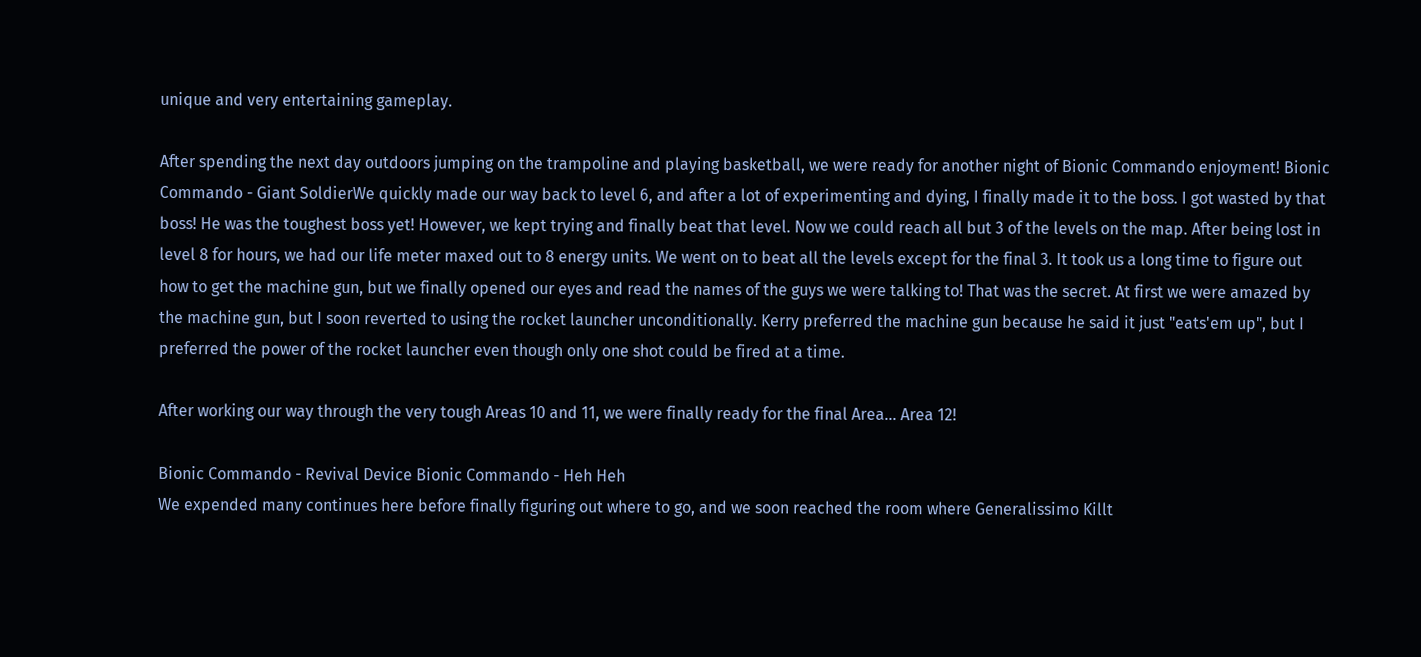unique and very entertaining gameplay.

After spending the next day outdoors jumping on the trampoline and playing basketball, we were ready for another night of Bionic Commando enjoyment! Bionic Commando - Giant SoldierWe quickly made our way back to level 6, and after a lot of experimenting and dying, I finally made it to the boss. I got wasted by that boss! He was the toughest boss yet! However, we kept trying and finally beat that level. Now we could reach all but 3 of the levels on the map. After being lost in level 8 for hours, we had our life meter maxed out to 8 energy units. We went on to beat all the levels except for the final 3. It took us a long time to figure out how to get the machine gun, but we finally opened our eyes and read the names of the guys we were talking to! That was the secret. At first we were amazed by the machine gun, but I soon reverted to using the rocket launcher unconditionally. Kerry preferred the machine gun because he said it just "eats'em up", but I preferred the power of the rocket launcher even though only one shot could be fired at a time.

After working our way through the very tough Areas 10 and 11, we were finally ready for the final Area... Area 12!

Bionic Commando - Revival Device Bionic Commando - Heh Heh
We expended many continues here before finally figuring out where to go, and we soon reached the room where Generalissimo Killt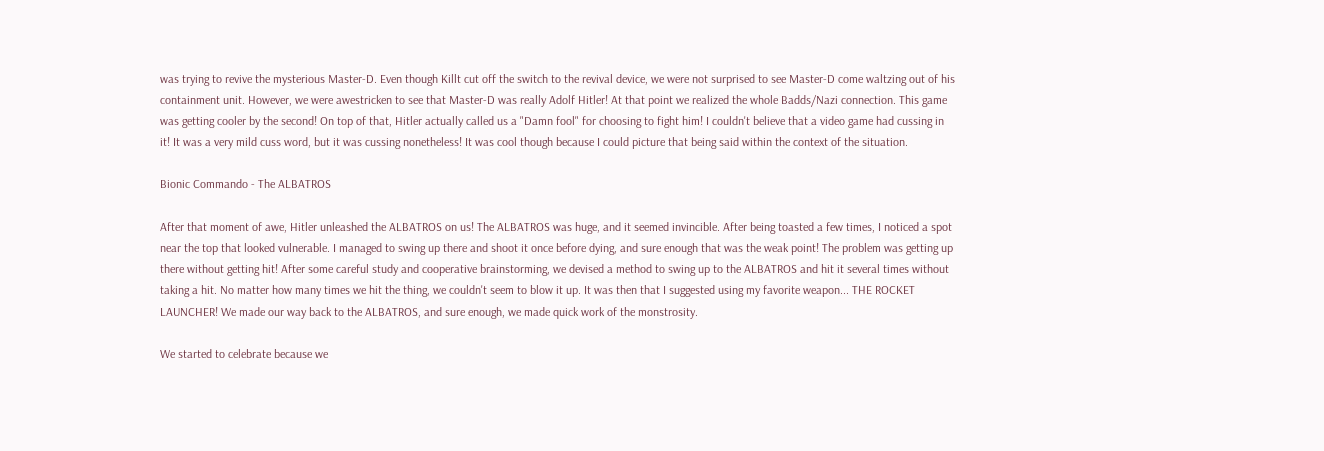was trying to revive the mysterious Master-D. Even though Killt cut off the switch to the revival device, we were not surprised to see Master-D come waltzing out of his containment unit. However, we were awestricken to see that Master-D was really Adolf Hitler! At that point we realized the whole Badds/Nazi connection. This game was getting cooler by the second! On top of that, Hitler actually called us a "Damn fool" for choosing to fight him! I couldn't believe that a video game had cussing in it! It was a very mild cuss word, but it was cussing nonetheless! It was cool though because I could picture that being said within the context of the situation.

Bionic Commando - The ALBATROS

After that moment of awe, Hitler unleashed the ALBATROS on us! The ALBATROS was huge, and it seemed invincible. After being toasted a few times, I noticed a spot near the top that looked vulnerable. I managed to swing up there and shoot it once before dying, and sure enough that was the weak point! The problem was getting up there without getting hit! After some careful study and cooperative brainstorming, we devised a method to swing up to the ALBATROS and hit it several times without taking a hit. No matter how many times we hit the thing, we couldn't seem to blow it up. It was then that I suggested using my favorite weapon... THE ROCKET LAUNCHER! We made our way back to the ALBATROS, and sure enough, we made quick work of the monstrosity.

We started to celebrate because we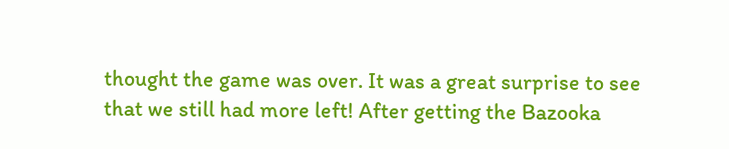thought the game was over. It was a great surprise to see that we still had more left! After getting the Bazooka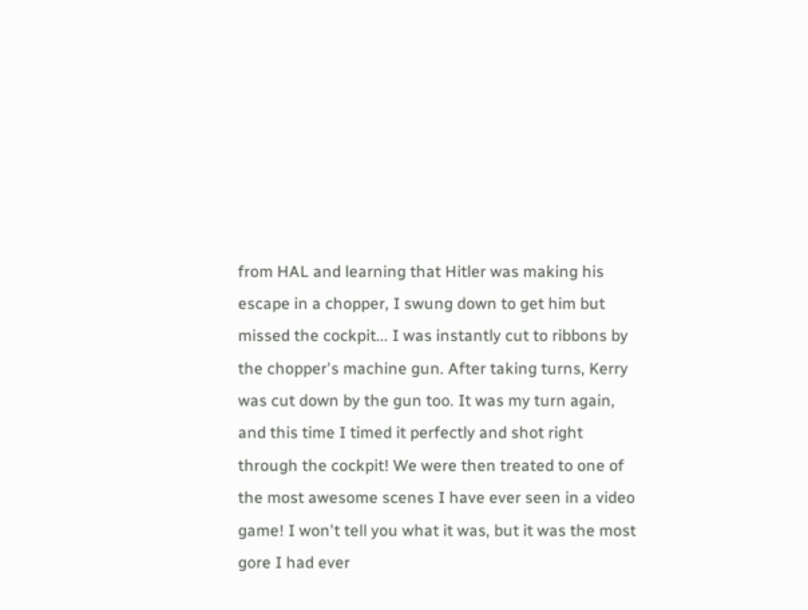from HAL and learning that Hitler was making his escape in a chopper, I swung down to get him but missed the cockpit... I was instantly cut to ribbons by the chopper's machine gun. After taking turns, Kerry was cut down by the gun too. It was my turn again, and this time I timed it perfectly and shot right through the cockpit! We were then treated to one of the most awesome scenes I have ever seen in a video game! I won't tell you what it was, but it was the most gore I had ever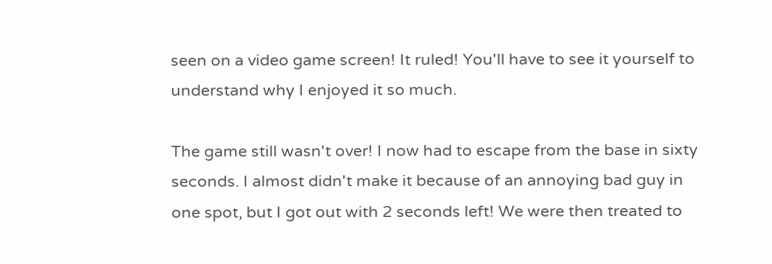seen on a video game screen! It ruled! You'll have to see it yourself to understand why I enjoyed it so much.

The game still wasn't over! I now had to escape from the base in sixty seconds. I almost didn't make it because of an annoying bad guy in one spot, but I got out with 2 seconds left! We were then treated to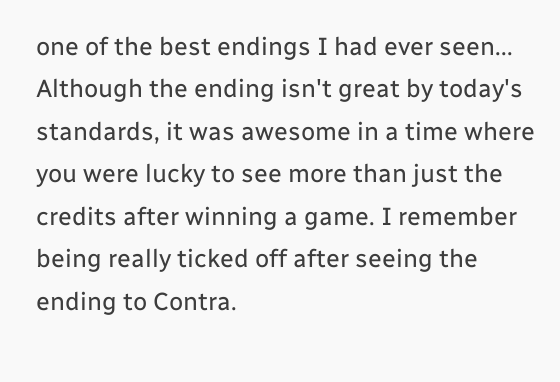one of the best endings I had ever seen... Although the ending isn't great by today's standards, it was awesome in a time where you were lucky to see more than just the credits after winning a game. I remember being really ticked off after seeing the ending to Contra.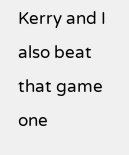Kerry and I also beat that game one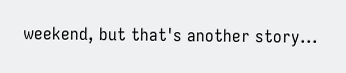weekend, but that's another story...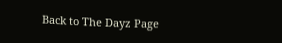Back to The Dayz Page